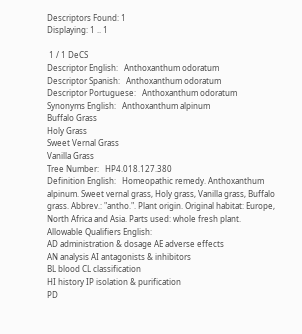Descriptors Found: 1
Displaying: 1 .. 1

 1 / 1 DeCS
Descriptor English:   Anthoxanthum odoratum
Descriptor Spanish:   Anthoxanthum odoratum
Descriptor Portuguese:   Anthoxanthum odoratum
Synonyms English:   Anthoxanthum alpinum
Buffalo Grass
Holy Grass
Sweet Vernal Grass
Vanilla Grass
Tree Number:   HP4.018.127.380
Definition English:   Homeopathic remedy. Anthoxanthum alpinum. Sweet vernal grass, Holy grass, Vanilla grass, Buffalo grass. Abbrev.: "antho.". Plant origin. Original habitat: Europe, North Africa and Asia. Parts used: whole fresh plant.
Allowable Qualifiers English:
AD administration & dosage AE adverse effects
AN analysis AI antagonists & inhibitors
BL blood CL classification
HI history IP isolation & purification
PD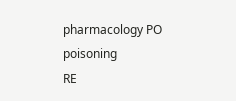pharmacology PO poisoning
RE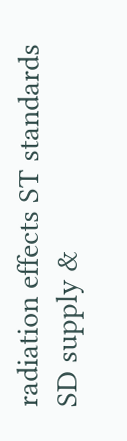radiation effects ST standards
SD supply &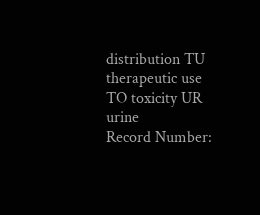distribution TU therapeutic use
TO toxicity UR urine
Record Number: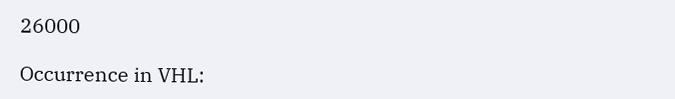26000

Occurrence in VHL: